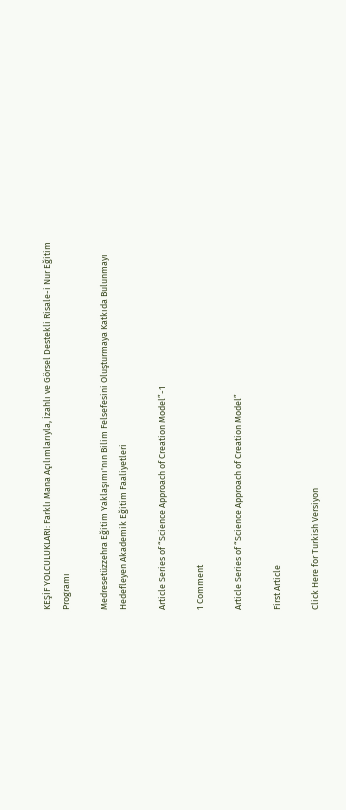KEŞİF YOLCULUKLARI: Farklı Mana Açılımlarıyla, İzahlı ve Görsel Destekli Risale-i Nur Eğitim Programı

Medresetüzzehra Eğitim Yaklaşımı'nın Bilim Felsefesini Oluşturmaya Katkıda Bulunmayı Hedefleyen Akademik Eğitim Faaliyetleri

Article Series of “Science Approach of Creation Model”-1

1 Comment

Article Series of “Science Approach of Creation Model”

First Article

Click Here for Turkish Versiyon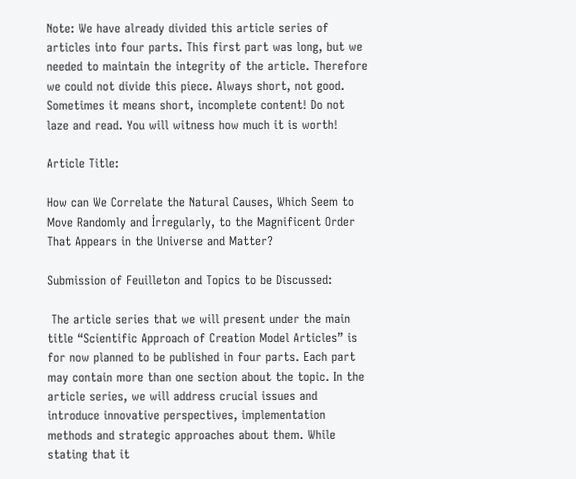Note: We have already divided this article series of articles into four parts. This first part was long, but we needed to maintain the integrity of the article. Therefore we could not divide this piece. Always short, not good. Sometimes it means short, incomplete content! Do not laze and read. You will witness how much it is worth!

Article Title:

How can We Correlate the Natural Causes, Which Seem to Move Randomly and İrregularly, to the Magnificent Order That Appears in the Universe and Matter?

Submission of Feuilleton and Topics to be Discussed:

 The article series that we will present under the main title “Scientific Approach of Creation Model Articles” is for now planned to be published in four parts. Each part may contain more than one section about the topic. In the article series, we will address crucial issues and introduce innovative perspectives, implementation methods and strategic approaches about them. While stating that it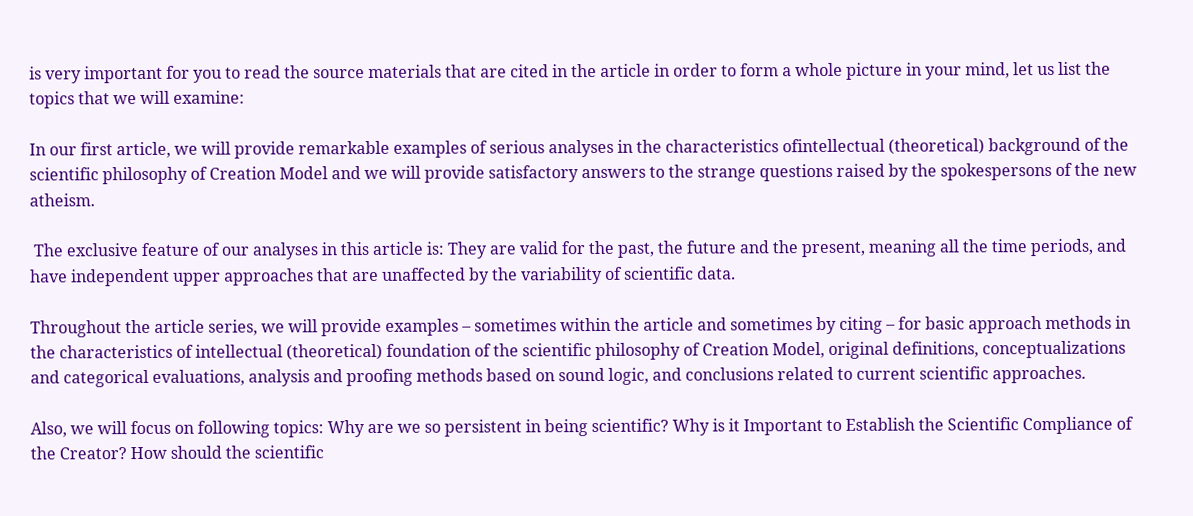is very important for you to read the source materials that are cited in the article in order to form a whole picture in your mind, let us list the topics that we will examine:

In our first article, we will provide remarkable examples of serious analyses in the characteristics ofintellectual (theoretical) background of the scientific philosophy of Creation Model and we will provide satisfactory answers to the strange questions raised by the spokespersons of the new atheism.

 The exclusive feature of our analyses in this article is: They are valid for the past, the future and the present, meaning all the time periods, and have independent upper approaches that are unaffected by the variability of scientific data.

Throughout the article series, we will provide examples – sometimes within the article and sometimes by citing – for basic approach methods in the characteristics of intellectual (theoretical) foundation of the scientific philosophy of Creation Model, original definitions, conceptualizations and categorical evaluations, analysis and proofing methods based on sound logic, and conclusions related to current scientific approaches.

Also, we will focus on following topics: Why are we so persistent in being scientific? Why is it Important to Establish the Scientific Compliance of the Creator? How should the scientific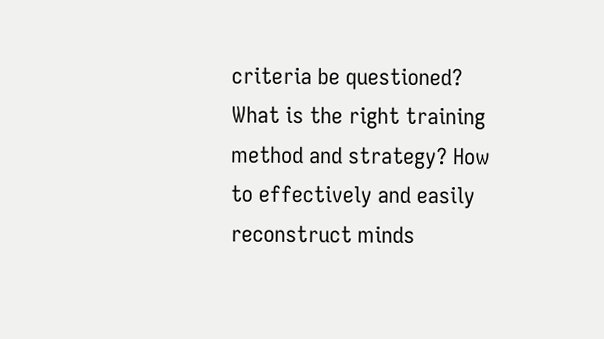criteria be questioned? What is the right training method and strategy? How to effectively and easily reconstruct minds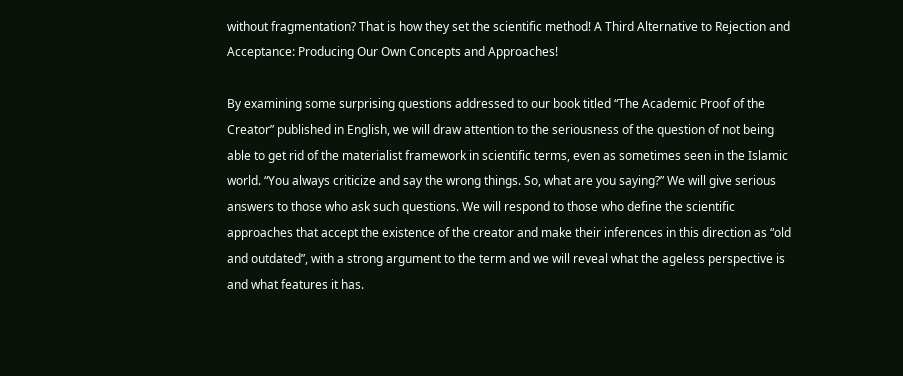without fragmentation? That is how they set the scientific method! A Third Alternative to Rejection and Acceptance: Producing Our Own Concepts and Approaches!

By examining some surprising questions addressed to our book titled “The Academic Proof of the Creator” published in English, we will draw attention to the seriousness of the question of not being able to get rid of the materialist framework in scientific terms, even as sometimes seen in the Islamic world. “You always criticize and say the wrong things. So, what are you saying?” We will give serious answers to those who ask such questions. We will respond to those who define the scientific approaches that accept the existence of the creator and make their inferences in this direction as “old and outdated”, with a strong argument to the term and we will reveal what the ageless perspective is and what features it has.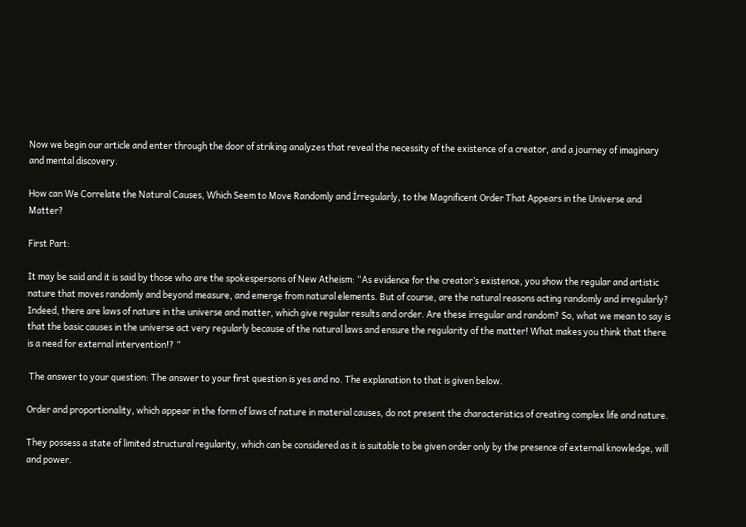Now we begin our article and enter through the door of striking analyzes that reveal the necessity of the existence of a creator, and a journey of imaginary and mental discovery.

How can We Correlate the Natural Causes, Which Seem to Move Randomly and İrregularly, to the Magnificent Order That Appears in the Universe and Matter?

First Part:

It may be said and it is said by those who are the spokespersons of New Atheism: “As evidence for the creator’s existence, you show the regular and artistic nature that moves randomly and beyond measure, and emerge from natural elements. But of course, are the natural reasons acting randomly and irregularly? Indeed, there are laws of nature in the universe and matter, which give regular results and order. Are these irregular and random? So, what we mean to say is that the basic causes in the universe act very regularly because of the natural laws and ensure the regularity of the matter! What makes you think that there is a need for external intervention!? ”

 The answer to your question: The answer to your first question is yes and no. The explanation to that is given below.

Order and proportionality, which appear in the form of laws of nature in material causes, do not present the characteristics of creating complex life and nature.

They possess a state of limited structural regularity, which can be considered as it is suitable to be given order only by the presence of external knowledge, will and power.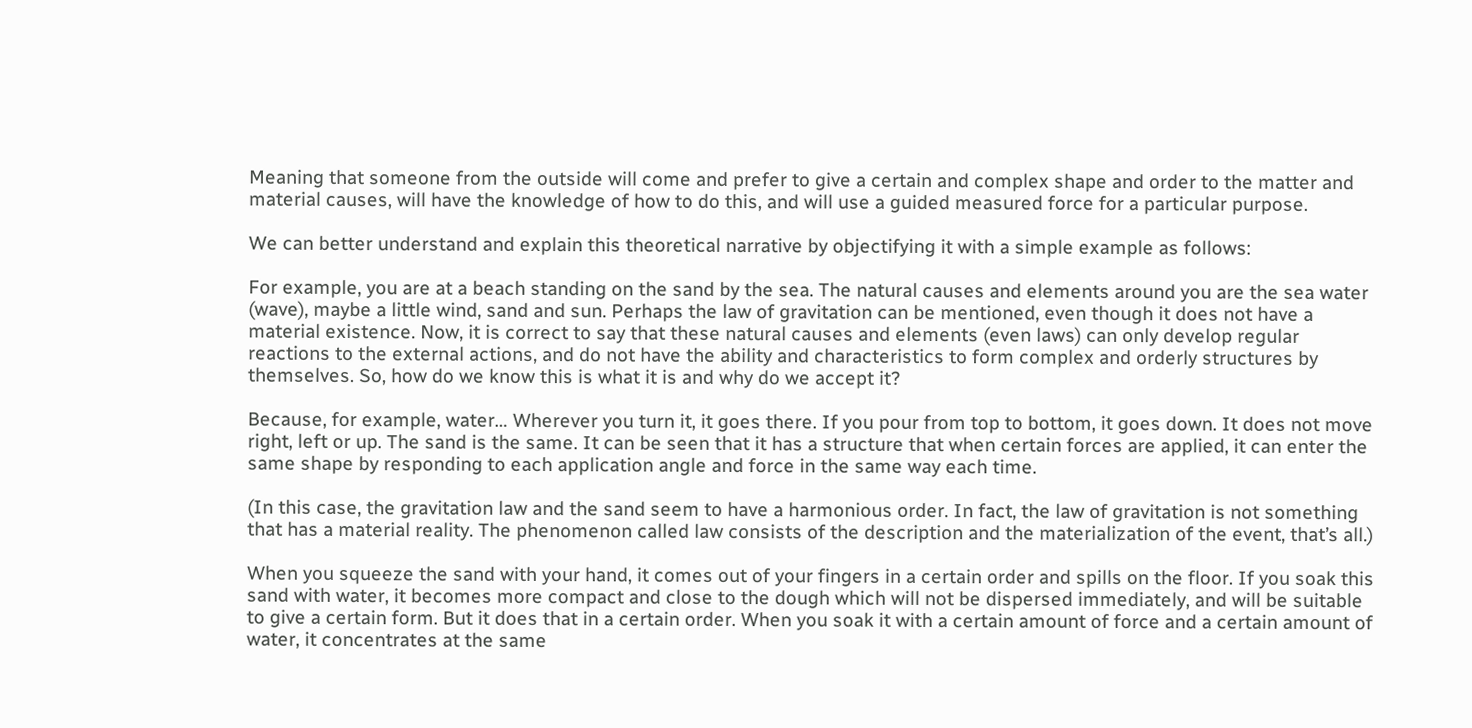Meaning that someone from the outside will come and prefer to give a certain and complex shape and order to the matter and material causes, will have the knowledge of how to do this, and will use a guided measured force for a particular purpose.

We can better understand and explain this theoretical narrative by objectifying it with a simple example as follows:

For example, you are at a beach standing on the sand by the sea. The natural causes and elements around you are the sea water (wave), maybe a little wind, sand and sun. Perhaps the law of gravitation can be mentioned, even though it does not have a material existence. Now, it is correct to say that these natural causes and elements (even laws) can only develop regular reactions to the external actions, and do not have the ability and characteristics to form complex and orderly structures by themselves. So, how do we know this is what it is and why do we accept it?

Because, for example, water… Wherever you turn it, it goes there. If you pour from top to bottom, it goes down. It does not move right, left or up. The sand is the same. It can be seen that it has a structure that when certain forces are applied, it can enter the same shape by responding to each application angle and force in the same way each time.

(In this case, the gravitation law and the sand seem to have a harmonious order. In fact, the law of gravitation is not something that has a material reality. The phenomenon called law consists of the description and the materialization of the event, that’s all.)

When you squeeze the sand with your hand, it comes out of your fingers in a certain order and spills on the floor. If you soak this sand with water, it becomes more compact and close to the dough which will not be dispersed immediately, and will be suitable to give a certain form. But it does that in a certain order. When you soak it with a certain amount of force and a certain amount of water, it concentrates at the same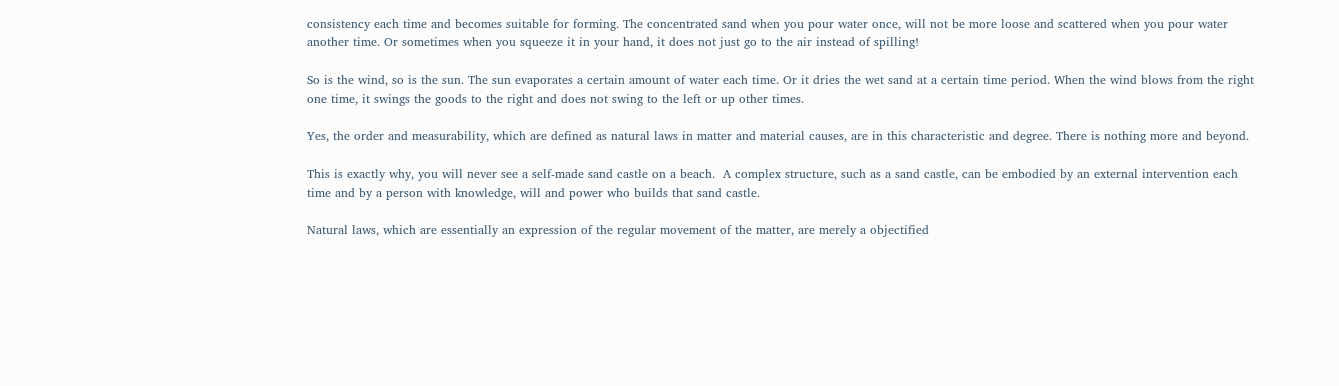consistency each time and becomes suitable for forming. The concentrated sand when you pour water once, will not be more loose and scattered when you pour water another time. Or sometimes when you squeeze it in your hand, it does not just go to the air instead of spilling!

So is the wind, so is the sun. The sun evaporates a certain amount of water each time. Or it dries the wet sand at a certain time period. When the wind blows from the right one time, it swings the goods to the right and does not swing to the left or up other times.

Yes, the order and measurability, which are defined as natural laws in matter and material causes, are in this characteristic and degree. There is nothing more and beyond.

This is exactly why, you will never see a self-made sand castle on a beach.  A complex structure, such as a sand castle, can be embodied by an external intervention each time and by a person with knowledge, will and power who builds that sand castle.

Natural laws, which are essentially an expression of the regular movement of the matter, are merely a objectified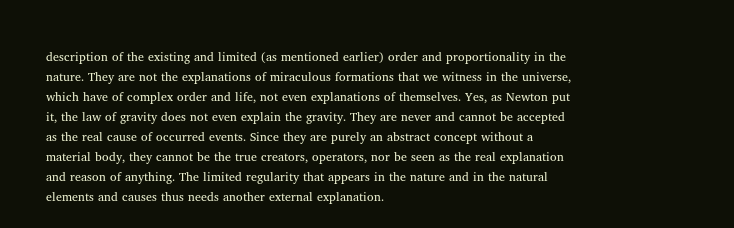description of the existing and limited (as mentioned earlier) order and proportionality in the nature. They are not the explanations of miraculous formations that we witness in the universe, which have of complex order and life, not even explanations of themselves. Yes, as Newton put it, the law of gravity does not even explain the gravity. They are never and cannot be accepted as the real cause of occurred events. Since they are purely an abstract concept without a material body, they cannot be the true creators, operators, nor be seen as the real explanation and reason of anything. The limited regularity that appears in the nature and in the natural elements and causes thus needs another external explanation.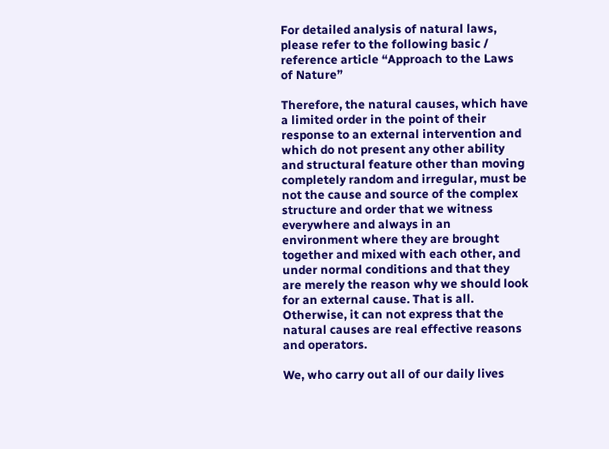For detailed analysis of natural laws, please refer to the following basic / reference article “Approach to the Laws of Nature”

Therefore, the natural causes, which have a limited order in the point of their response to an external intervention and which do not present any other ability and structural feature other than moving completely random and irregular, must be not the cause and source of the complex structure and order that we witness everywhere and always in an environment where they are brought together and mixed with each other, and under normal conditions and that they are merely the reason why we should look for an external cause. That is all. Otherwise, it can not express that the natural causes are real effective reasons and operators.

We, who carry out all of our daily lives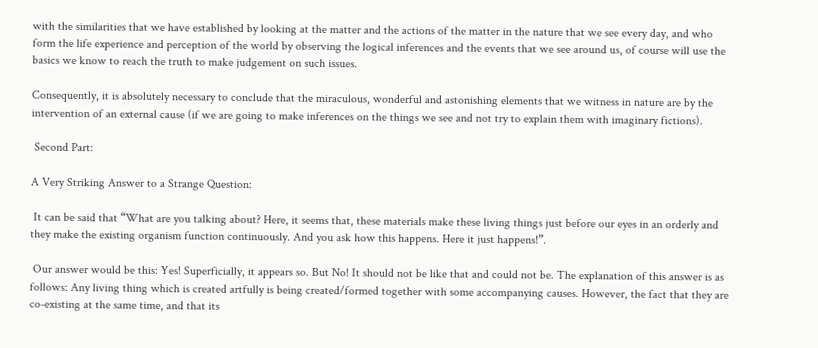with the similarities that we have established by looking at the matter and the actions of the matter in the nature that we see every day, and who form the life experience and perception of the world by observing the logical inferences and the events that we see around us, of course will use the basics we know to reach the truth to make judgement on such issues.

Consequently, it is absolutely necessary to conclude that the miraculous, wonderful and astonishing elements that we witness in nature are by the intervention of an external cause (if we are going to make inferences on the things we see and not try to explain them with imaginary fictions).

 Second Part:

A Very Striking Answer to a Strange Question:

 It can be said that “What are you talking about? Here, it seems that, these materials make these living things just before our eyes in an orderly and they make the existing organism function continuously. And you ask how this happens. Here it just happens!”.

 Our answer would be this: Yes! Superficially, it appears so. But No! It should not be like that and could not be. The explanation of this answer is as follows: Any living thing which is created artfully is being created/formed together with some accompanying causes. However, the fact that they are co-existing at the same time, and that its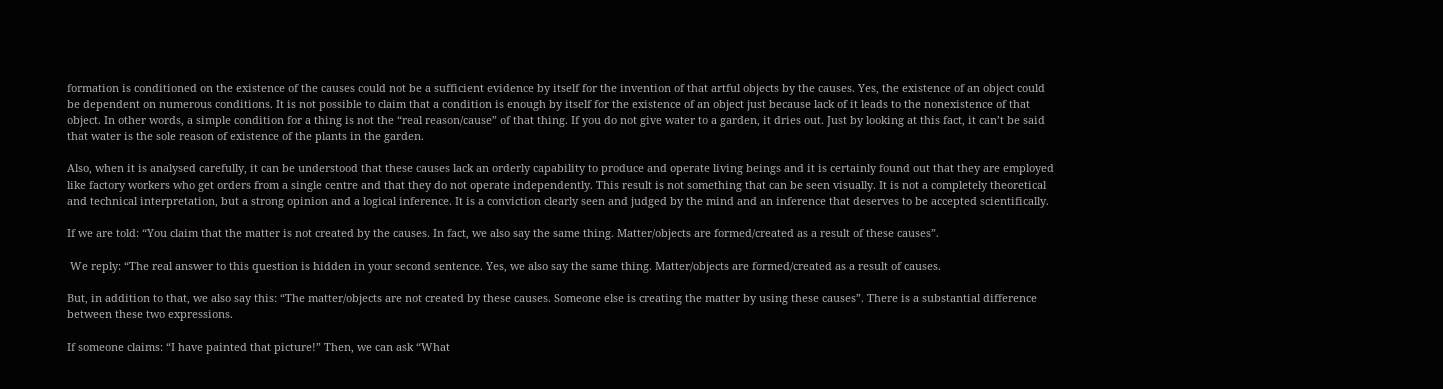formation is conditioned on the existence of the causes could not be a sufficient evidence by itself for the invention of that artful objects by the causes. Yes, the existence of an object could be dependent on numerous conditions. It is not possible to claim that a condition is enough by itself for the existence of an object just because lack of it leads to the nonexistence of that object. In other words, a simple condition for a thing is not the “real reason/cause” of that thing. If you do not give water to a garden, it dries out. Just by looking at this fact, it can’t be said that water is the sole reason of existence of the plants in the garden.

Also, when it is analysed carefully, it can be understood that these causes lack an orderly capability to produce and operate living beings and it is certainly found out that they are employed like factory workers who get orders from a single centre and that they do not operate independently. This result is not something that can be seen visually. It is not a completely theoretical and technical interpretation, but a strong opinion and a logical inference. It is a conviction clearly seen and judged by the mind and an inference that deserves to be accepted scientifically.

If we are told: “You claim that the matter is not created by the causes. In fact, we also say the same thing. Matter/objects are formed/created as a result of these causes”.

 We reply: “The real answer to this question is hidden in your second sentence. Yes, we also say the same thing. Matter/objects are formed/created as a result of causes.

But, in addition to that, we also say this: “The matter/objects are not created by these causes. Someone else is creating the matter by using these causes”. There is a substantial difference between these two expressions.

If someone claims: “I have painted that picture!” Then, we can ask “What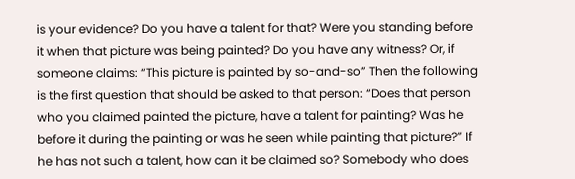is your evidence? Do you have a talent for that? Were you standing before it when that picture was being painted? Do you have any witness? Or, if someone claims: “This picture is painted by so-and-so” Then the following is the first question that should be asked to that person: “Does that person who you claimed painted the picture, have a talent for painting? Was he before it during the painting or was he seen while painting that picture?” If he has not such a talent, how can it be claimed so? Somebody who does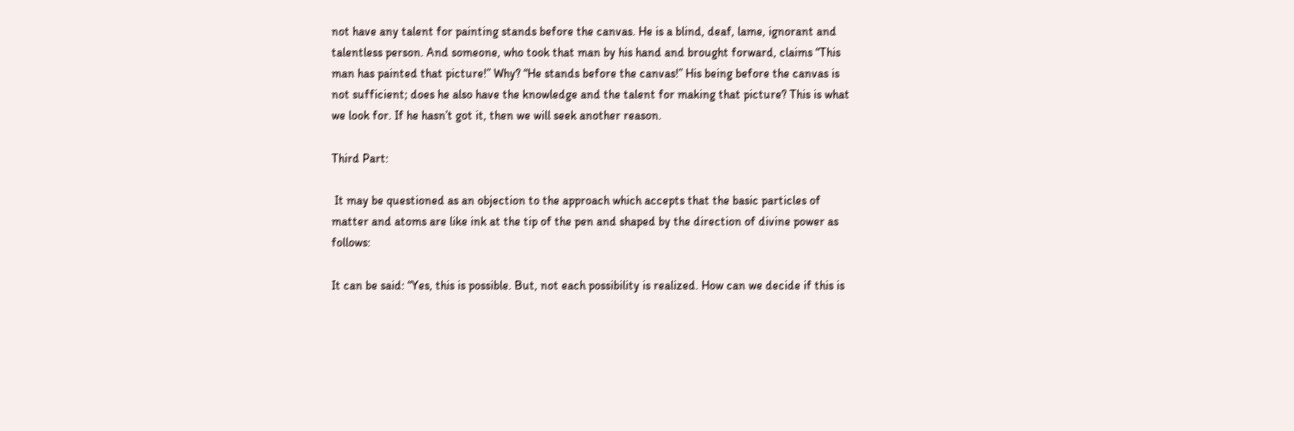not have any talent for painting stands before the canvas. He is a blind, deaf, lame, ignorant and talentless person. And someone, who took that man by his hand and brought forward, claims “This man has painted that picture!” Why? “He stands before the canvas!” His being before the canvas is not sufficient; does he also have the knowledge and the talent for making that picture? This is what we look for. If he hasn’t got it, then we will seek another reason.

Third Part:

 It may be questioned as an objection to the approach which accepts that the basic particles of matter and atoms are like ink at the tip of the pen and shaped by the direction of divine power as follows:

It can be said: “Yes, this is possible. But, not each possibility is realized. How can we decide if this is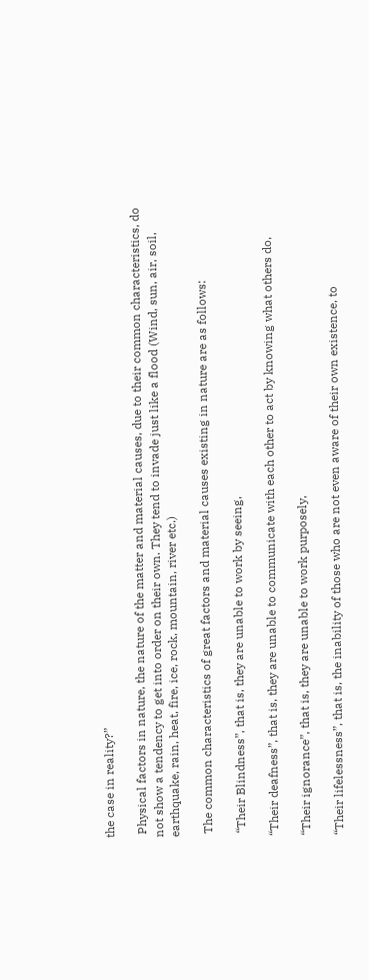the case in reality?”

 Physical factors in nature, the nature of the matter and material causes, due to their common characteristics, do not show a tendency to get into order on their own. They tend to invade just like a flood (Wind, sun, air, soil, earthquake, rain, heat, fire, ice, rock, mountain, river etc.)

 The common characteristics of great factors and material causes existing in nature are as follows:

 “Their Blindness”, that is, they are unable to work by seeing,

“Their deafness”, that is, they are unable to communicate with each other to act by knowing what others do,

“Their ignorance”, that is, they are unable to work purposely,

“Their lifelessness”, that is, the inability of those who are not even aware of their own existence, to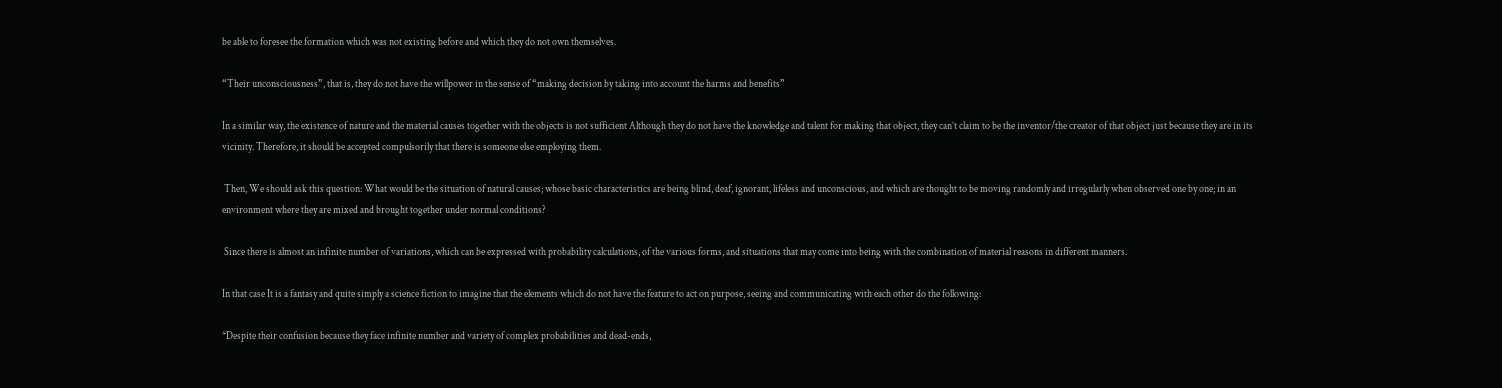be able to foresee the formation which was not existing before and which they do not own themselves.

“Their unconsciousness”, that is, they do not have the willpower in the sense of “making decision by taking into account the harms and benefits”

In a similar way, the existence of nature and the material causes together with the objects is not sufficient Although they do not have the knowledge and talent for making that object, they can’t claim to be the inventor/the creator of that object just because they are in its vicinity. Therefore, it should be accepted compulsorily that there is someone else employing them.

 Then, We should ask this question: What would be the situation of natural causes; whose basic characteristics are being blind, deaf, ignorant, lifeless and unconscious, and which are thought to be moving randomly and irregularly when observed one by one; in an environment where they are mixed and brought together under normal conditions?

 Since there is almost an infinite number of variations, which can be expressed with probability calculations, of the various forms, and situations that may come into being with the combination of material reasons in different manners.

In that case It is a fantasy and quite simply a science fiction to imagine that the elements which do not have the feature to act on purpose, seeing and communicating with each other do the following:

*Despite their confusion because they face infinite number and variety of complex probabilities and dead-ends,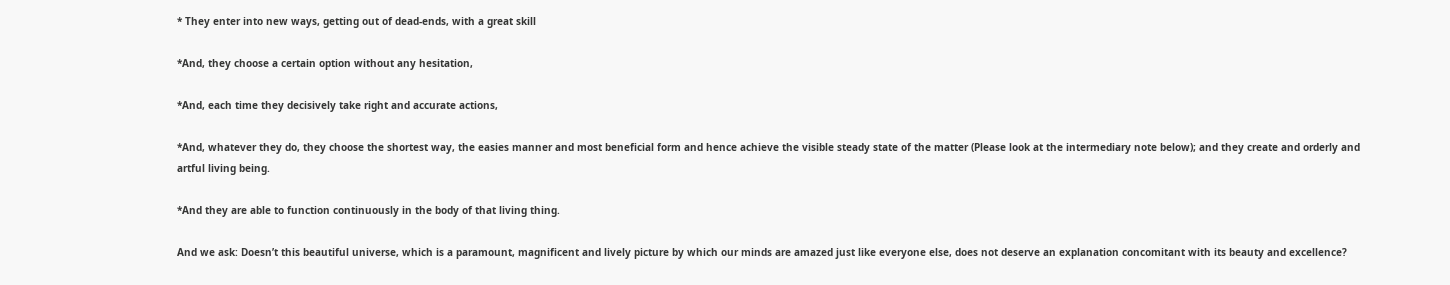* They enter into new ways, getting out of dead-ends, with a great skill

*And, they choose a certain option without any hesitation,

*And, each time they decisively take right and accurate actions,

*And, whatever they do, they choose the shortest way, the easies manner and most beneficial form and hence achieve the visible steady state of the matter (Please look at the intermediary note below); and they create and orderly and artful living being.

*And they are able to function continuously in the body of that living thing.

And we ask: Doesn’t this beautiful universe, which is a paramount, magnificent and lively picture by which our minds are amazed just like everyone else, does not deserve an explanation concomitant with its beauty and excellence?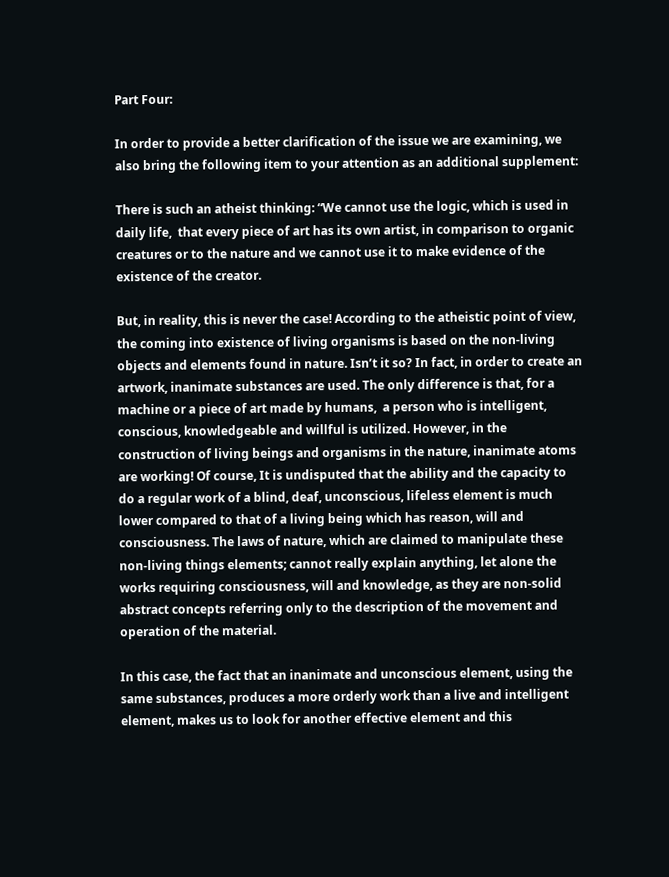Part Four:

In order to provide a better clarification of the issue we are examining, we also bring the following item to your attention as an additional supplement:

There is such an atheist thinking: “We cannot use the logic, which is used in daily life,  that every piece of art has its own artist, in comparison to organic creatures or to the nature and we cannot use it to make evidence of the existence of the creator.

But, in reality, this is never the case! According to the atheistic point of view, the coming into existence of living organisms is based on the non-living objects and elements found in nature. Isn’t it so? In fact, in order to create an artwork, inanimate substances are used. The only difference is that, for a machine or a piece of art made by humans,  a person who is intelligent, conscious, knowledgeable and willful is utilized. However, in the construction of living beings and organisms in the nature, inanimate atoms are working! Of course, It is undisputed that the ability and the capacity to do a regular work of a blind, deaf, unconscious, lifeless element is much lower compared to that of a living being which has reason, will and consciousness. The laws of nature, which are claimed to manipulate these non-living things elements; cannot really explain anything, let alone the works requiring consciousness, will and knowledge, as they are non-solid abstract concepts referring only to the description of the movement and operation of the material.

In this case, the fact that an inanimate and unconscious element, using the same substances, produces a more orderly work than a live and intelligent element, makes us to look for another effective element and this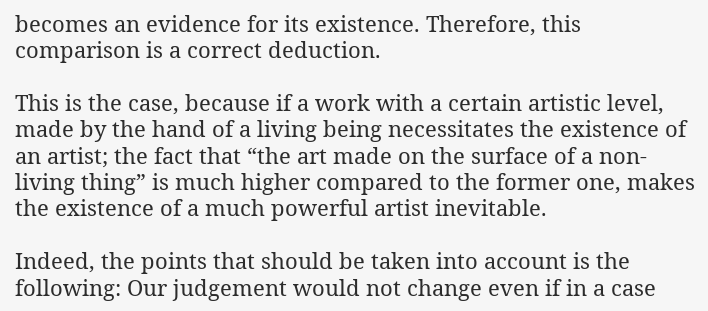becomes an evidence for its existence. Therefore, this comparison is a correct deduction.

This is the case, because if a work with a certain artistic level, made by the hand of a living being necessitates the existence of an artist; the fact that “the art made on the surface of a non-living thing” is much higher compared to the former one, makes the existence of a much powerful artist inevitable.

Indeed, the points that should be taken into account is the following: Our judgement would not change even if in a case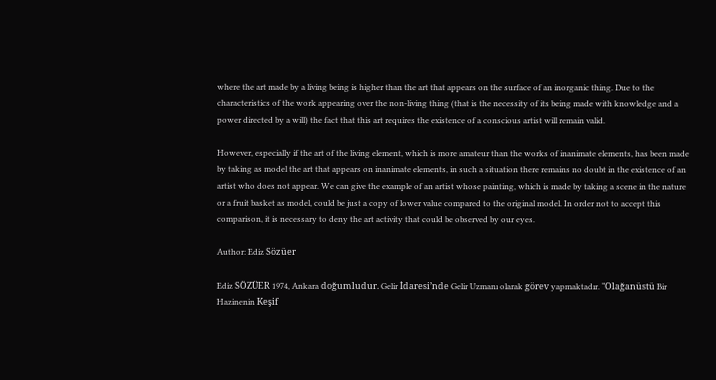where the art made by a living being is higher than the art that appears on the surface of an inorganic thing. Due to the characteristics of the work appearing over the non-living thing (that is the necessity of its being made with knowledge and a power directed by a will) the fact that this art requires the existence of a conscious artist will remain valid.

However, especially if the art of the living element, which is more amateur than the works of inanimate elements, has been made by taking as model the art that appears on inanimate elements, in such a situation there remains no doubt in the existence of an artist who does not appear. We can give the example of an artist whose painting, which is made by taking a scene in the nature or a fruit basket as model, could be just a copy of lower value compared to the original model. In order not to accept this comparison, it is necessary to deny the art activity that could be observed by our eyes.

Author: Ediz Sözüer

Ediz SÖZÜER 1974, Ankara doğumludur. Gelir İdaresi’nde Gelir Uzmanı olarak görev yapmaktadır. “Olağanüstü Bir Hazinenin Keşif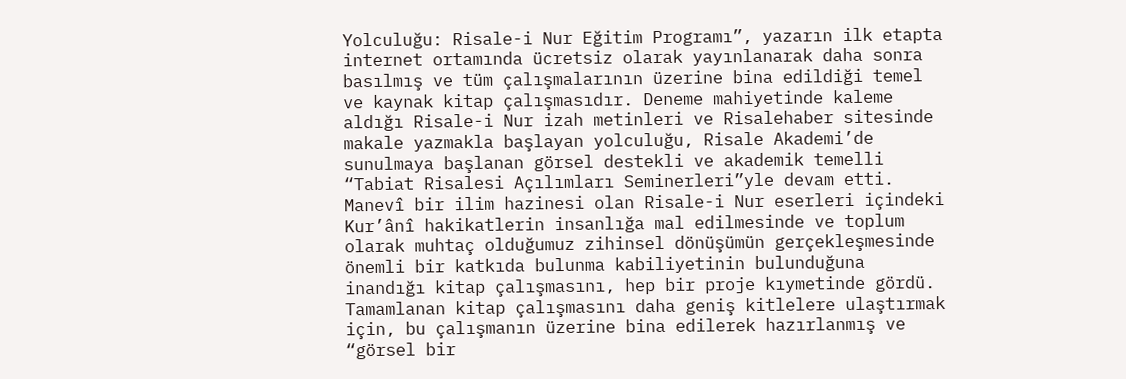Yolculuğu: Risale-i Nur Eğitim Programı”, yazarın ilk etapta internet ortamında ücretsiz olarak yayınlanarak daha sonra basılmış ve tüm çalışmalarının üzerine bina edildiği temel ve kaynak kitap çalışmasıdır. Deneme mahiyetinde kaleme aldığı Risale-i Nur izah metinleri ve Risalehaber sitesinde makale yazmakla başlayan yolculuğu, Risale Akademi’de sunulmaya başlanan görsel destekli ve akademik temelli “Tabiat Risalesi Açılımları Seminerleri”yle devam etti. Manevî bir ilim hazinesi olan Risale-i Nur eserleri içindeki Kur’ânî hakikatlerin insanlığa mal edilmesinde ve toplum olarak muhtaç olduğumuz zihinsel dönüşümün gerçekleşmesinde önemli bir katkıda bulunma kabiliyetinin bulunduğuna inandığı kitap çalışmasını, hep bir proje kıymetinde gördü. Tamamlanan kitap çalışmasını daha geniş kitlelere ulaştırmak için, bu çalışmanın üzerine bina edilerek hazırlanmış ve “görsel bir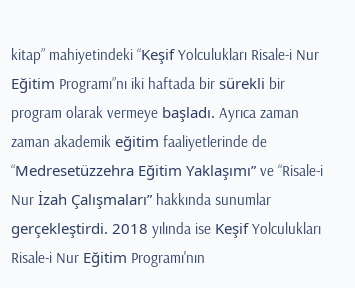kitap” mahiyetindeki “Keşif Yolculukları Risale-i Nur Eğitim Programı”nı iki haftada bir sürekli bir program olarak vermeye başladı. Ayrıca zaman zaman akademik eğitim faaliyetlerinde de “Medresetüzzehra Eğitim Yaklaşımı” ve “Risale-i Nur İzah Çalışmaları” hakkında sunumlar gerçekleştirdi. 2018 yılında ise Keşif Yolculukları Risale-i Nur Eğitim Programı'nın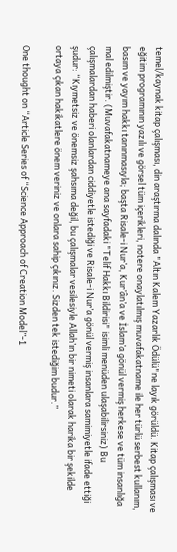temel/kaynak kitap çalışması, din araştırma dalında "Altın Kalem Yazarlık Ödülü"ne layık görüldü. Kitap çalışması ve eğitim programının yazılı ve görsel tüm içerikleri, notere onaylatılmış muvafakatname ile her türlü serbest kullanım, basım ve yayım hakkı tanınmasıyla; başta Risale-i Nur’a, Kur’ân’a ve İslam’a gönül vermiş herkese ve tüm insanlığa mal edilmiştir. (Muvafakatnameye ana sayfadaki "Telif Hakkı Bildirisi" isimli menüden ulaşabilirsiniz) Bu çalışmalardan haberi olanlardan ciddiyetle istediği ve Risale-i Nur’a gönül vermiş insanlara samimiyetle ifade ettiği şudur: “Kıymetsiz ve önemsiz şahsıma değil, bu çalışmalar vesilesiyle Allah’ın bir nimeti olarak harika bir şekilde ortaya çıkan hakikatlere önem veriniz ve onlara sahip çıkınız. Sizden tek istediğim budur.”

One thought on “Article Series of “Science Approach of Creation Model”-1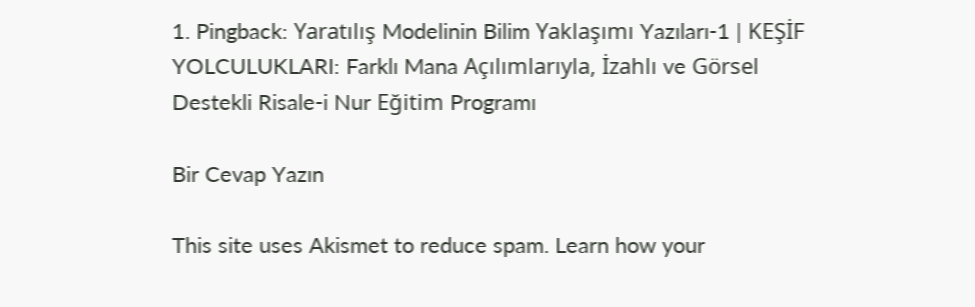1. Pingback: Yaratılış Modelinin Bilim Yaklaşımı Yazıları-1 | KEŞİF YOLCULUKLARI: Farklı Mana Açılımlarıyla, İzahlı ve Görsel Destekli Risale-i Nur Eğitim Programı

Bir Cevap Yazın

This site uses Akismet to reduce spam. Learn how your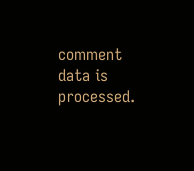comment data is processed.